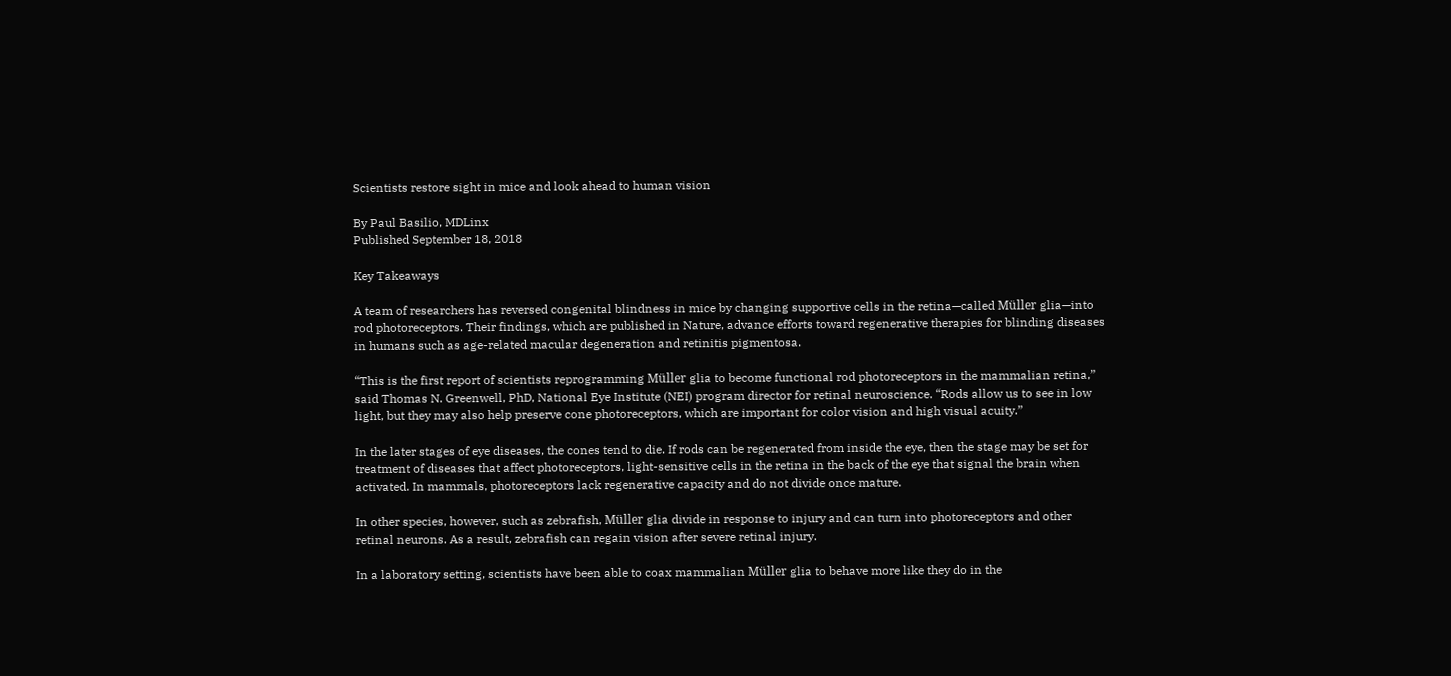Scientists restore sight in mice and look ahead to human vision

By Paul Basilio, MDLinx
Published September 18, 2018

Key Takeaways

A team of researchers has reversed congenital blindness in mice by changing supportive cells in the retina—called Müller glia—into rod photoreceptors. Their findings, which are published in Nature, advance efforts toward regenerative therapies for blinding diseases in humans such as age-related macular degeneration and retinitis pigmentosa.

“This is the first report of scientists reprogramming Müller glia to become functional rod photoreceptors in the mammalian retina,” said Thomas N. Greenwell, PhD, National Eye Institute (NEI) program director for retinal neuroscience. “Rods allow us to see in low light, but they may also help preserve cone photoreceptors, which are important for color vision and high visual acuity.”

In the later stages of eye diseases, the cones tend to die. If rods can be regenerated from inside the eye, then the stage may be set for treatment of diseases that affect photoreceptors, light-sensitive cells in the retina in the back of the eye that signal the brain when activated. In mammals, photoreceptors lack regenerative capacity and do not divide once mature.

In other species, however, such as zebrafish, Müller glia divide in response to injury and can turn into photoreceptors and other retinal neurons. As a result, zebrafish can regain vision after severe retinal injury.

In a laboratory setting, scientists have been able to coax mammalian Müller glia to behave more like they do in the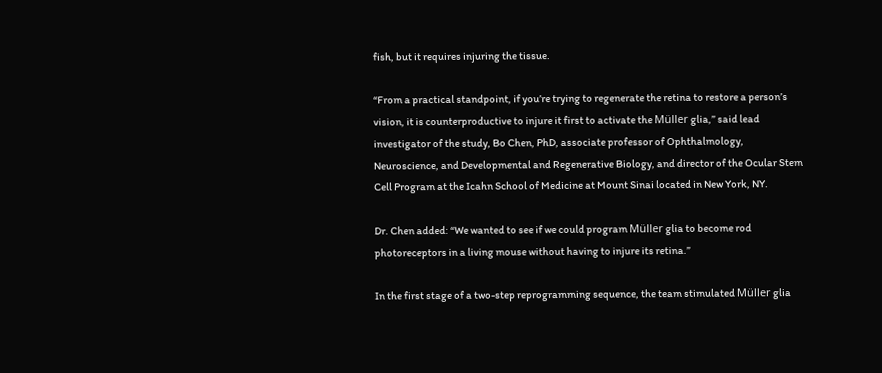fish, but it requires injuring the tissue.

“From a practical standpoint, if you’re trying to regenerate the retina to restore a person’s vision, it is counterproductive to injure it first to activate the Müller glia,” said lead investigator of the study, Bo Chen, PhD, associate professor of Ophthalmology, Neuroscience, and Developmental and Regenerative Biology, and director of the Ocular Stem Cell Program at the Icahn School of Medicine at Mount Sinai located in New York, NY.

Dr. Chen added: “We wanted to see if we could program Müller glia to become rod photoreceptors in a living mouse without having to injure its retina.”

In the first stage of a two-step reprogramming sequence, the team stimulated Müller glia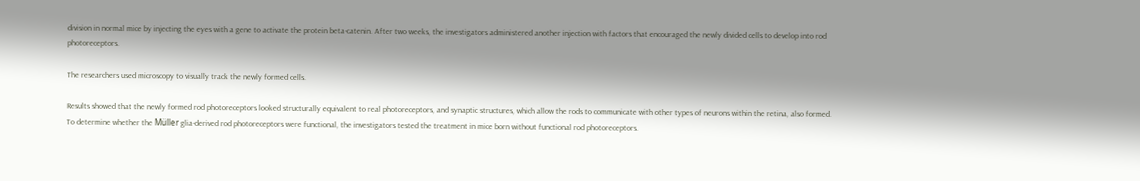division in normal mice by injecting the eyes with a gene to activate the protein beta-catenin. After two weeks, the investigators administered another injection with factors that encouraged the newly divided cells to develop into rod photoreceptors.

The researchers used microscopy to visually track the newly formed cells.

Results showed that the newly formed rod photoreceptors looked structurally equivalent to real photoreceptors, and synaptic structures, which allow the rods to communicate with other types of neurons within the retina, also formed. To determine whether the Müller glia-derived rod photoreceptors were functional, the investigators tested the treatment in mice born without functional rod photoreceptors.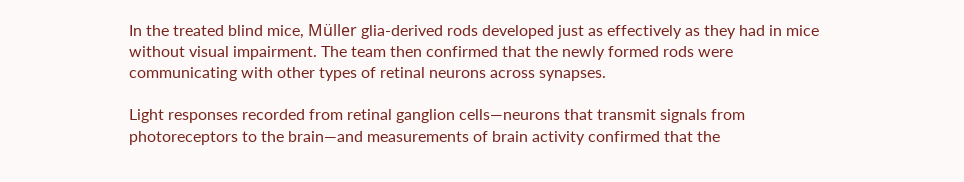In the treated blind mice, Müller glia-derived rods developed just as effectively as they had in mice without visual impairment. The team then confirmed that the newly formed rods were communicating with other types of retinal neurons across synapses.

Light responses recorded from retinal ganglion cells—neurons that transmit signals from photoreceptors to the brain—and measurements of brain activity confirmed that the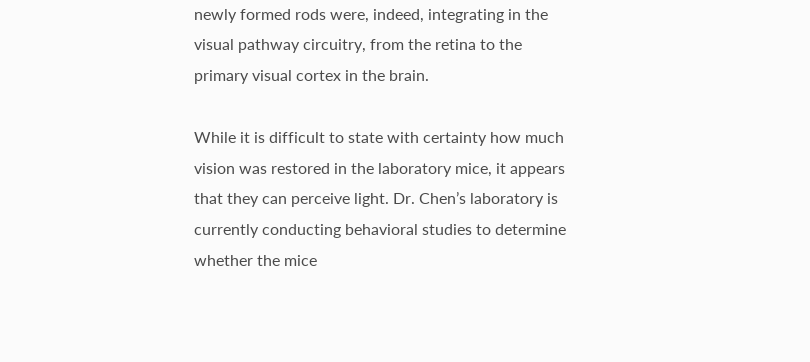newly formed rods were, indeed, integrating in the visual pathway circuitry, from the retina to the primary visual cortex in the brain.

While it is difficult to state with certainty how much vision was restored in the laboratory mice, it appears that they can perceive light. Dr. Chen’s laboratory is currently conducting behavioral studies to determine whether the mice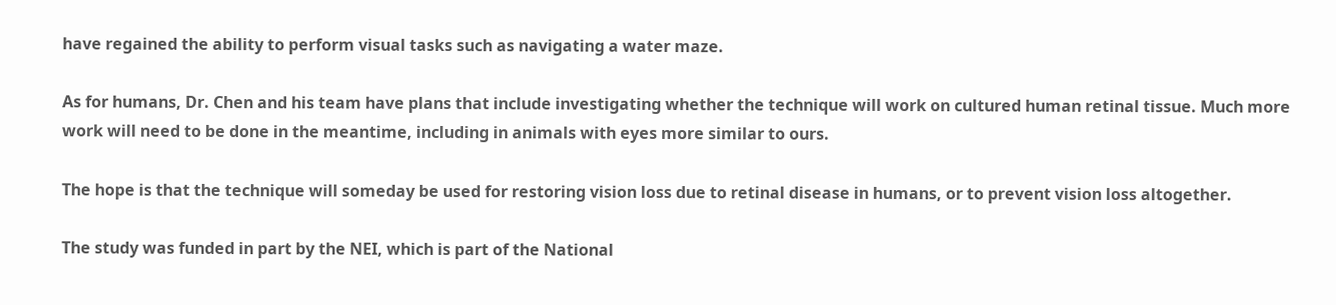have regained the ability to perform visual tasks such as navigating a water maze.

As for humans, Dr. Chen and his team have plans that include investigating whether the technique will work on cultured human retinal tissue. Much more work will need to be done in the meantime, including in animals with eyes more similar to ours.

The hope is that the technique will someday be used for restoring vision loss due to retinal disease in humans, or to prevent vision loss altogether.

The study was funded in part by the NEI, which is part of the National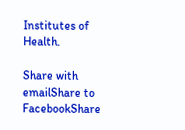Institutes of Health.

Share with emailShare to FacebookShare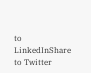to LinkedInShare to Twitter